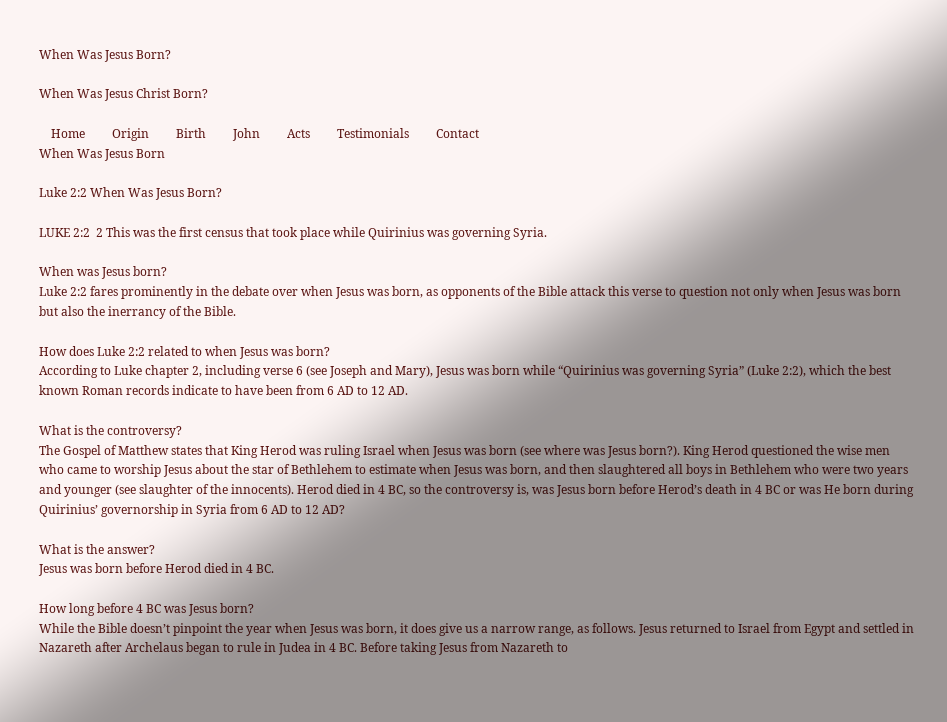When Was Jesus Born?

When Was Jesus Christ Born?

    Home         Origin         Birth         John         Acts         Testimonials         Contact
When Was Jesus Born

Luke 2:2 When Was Jesus Born?

LUKE 2:2  2 This was the first census that took place while Quirinius was governing Syria.

When was Jesus born?
Luke 2:2 fares prominently in the debate over when Jesus was born, as opponents of the Bible attack this verse to question not only when Jesus was born but also the inerrancy of the Bible.

How does Luke 2:2 related to when Jesus was born?
According to Luke chapter 2, including verse 6 (see Joseph and Mary), Jesus was born while “Quirinius was governing Syria” (Luke 2:2), which the best known Roman records indicate to have been from 6 AD to 12 AD.

What is the controversy?
The Gospel of Matthew states that King Herod was ruling Israel when Jesus was born (see where was Jesus born?). King Herod questioned the wise men who came to worship Jesus about the star of Bethlehem to estimate when Jesus was born, and then slaughtered all boys in Bethlehem who were two years and younger (see slaughter of the innocents). Herod died in 4 BC, so the controversy is, was Jesus born before Herod’s death in 4 BC or was He born during Quirinius’ governorship in Syria from 6 AD to 12 AD?

What is the answer?
Jesus was born before Herod died in 4 BC.

How long before 4 BC was Jesus born?
While the Bible doesn’t pinpoint the year when Jesus was born, it does give us a narrow range, as follows. Jesus returned to Israel from Egypt and settled in Nazareth after Archelaus began to rule in Judea in 4 BC. Before taking Jesus from Nazareth to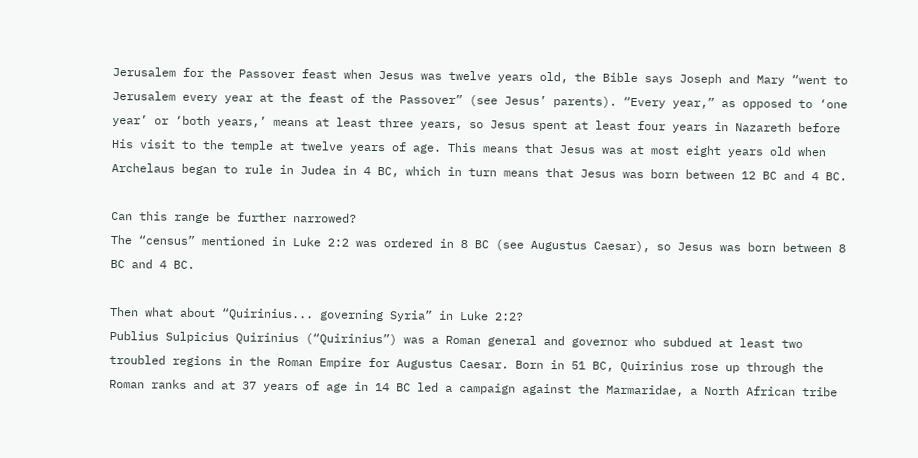Jerusalem for the Passover feast when Jesus was twelve years old, the Bible says Joseph and Mary “went to Jerusalem every year at the feast of the Passover” (see Jesus’ parents). “Every year,” as opposed to ‘one year’ or ‘both years,’ means at least three years, so Jesus spent at least four years in Nazareth before His visit to the temple at twelve years of age. This means that Jesus was at most eight years old when Archelaus began to rule in Judea in 4 BC, which in turn means that Jesus was born between 12 BC and 4 BC.

Can this range be further narrowed?
The “census” mentioned in Luke 2:2 was ordered in 8 BC (see Augustus Caesar), so Jesus was born between 8 BC and 4 BC.

Then what about “Quirinius... governing Syria” in Luke 2:2?
Publius Sulpicius Quirinius (“Quirinius”) was a Roman general and governor who subdued at least two troubled regions in the Roman Empire for Augustus Caesar. Born in 51 BC, Quirinius rose up through the Roman ranks and at 37 years of age in 14 BC led a campaign against the Marmaridae, a North African tribe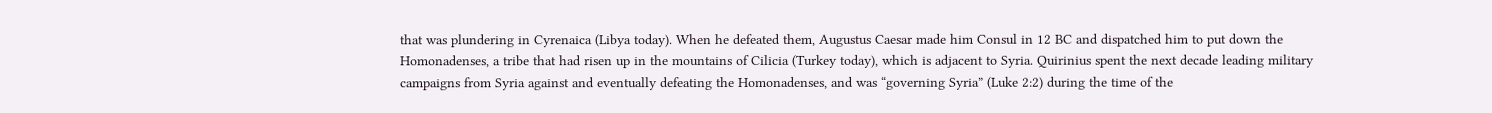that was plundering in Cyrenaica (Libya today). When he defeated them, Augustus Caesar made him Consul in 12 BC and dispatched him to put down the Homonadenses, a tribe that had risen up in the mountains of Cilicia (Turkey today), which is adjacent to Syria. Quirinius spent the next decade leading military campaigns from Syria against and eventually defeating the Homonadenses, and was “governing Syria” (Luke 2:2) during the time of the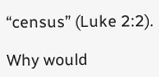“census” (Luke 2:2).

Why would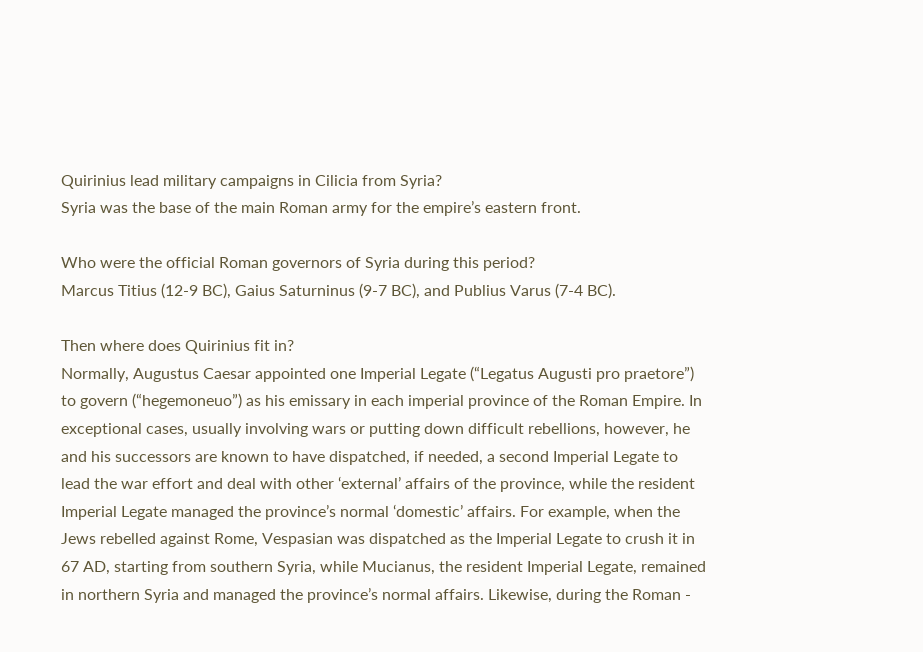Quirinius lead military campaigns in Cilicia from Syria?
Syria was the base of the main Roman army for the empire’s eastern front.

Who were the official Roman governors of Syria during this period?
Marcus Titius (12-9 BC), Gaius Saturninus (9-7 BC), and Publius Varus (7-4 BC).

Then where does Quirinius fit in?
Normally, Augustus Caesar appointed one Imperial Legate (“Legatus Augusti pro praetore”) to govern (“hegemoneuo”) as his emissary in each imperial province of the Roman Empire. In exceptional cases, usually involving wars or putting down difficult rebellions, however, he and his successors are known to have dispatched, if needed, a second Imperial Legate to lead the war effort and deal with other ‘external’ affairs of the province, while the resident Imperial Legate managed the province’s normal ‘domestic’ affairs. For example, when the Jews rebelled against Rome, Vespasian was dispatched as the Imperial Legate to crush it in 67 AD, starting from southern Syria, while Mucianus, the resident Imperial Legate, remained in northern Syria and managed the province’s normal affairs. Likewise, during the Roman -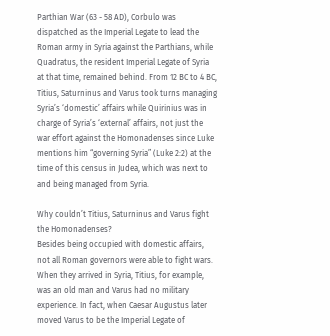Parthian War (63 - 58 AD), Corbulo was dispatched as the Imperial Legate to lead the Roman army in Syria against the Parthians, while Quadratus, the resident Imperial Legate of Syria at that time, remained behind. From 12 BC to 4 BC, Titius, Saturninus and Varus took turns managing Syria’s ‘domestic’ affairs while Quirinius was in charge of Syria’s ‘external’ affairs, not just the war effort against the Homonadenses since Luke mentions him “governing Syria” (Luke 2:2) at the time of this census in Judea, which was next to and being managed from Syria.

Why couldn’t Titius, Saturninus and Varus fight the Homonadenses?
Besides being occupied with domestic affairs, not all Roman governors were able to fight wars. When they arrived in Syria, Titius, for example, was an old man and Varus had no military experience. In fact, when Caesar Augustus later moved Varus to be the Imperial Legate of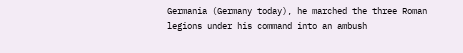Germania (Germany today), he marched the three Roman legions under his command into an ambush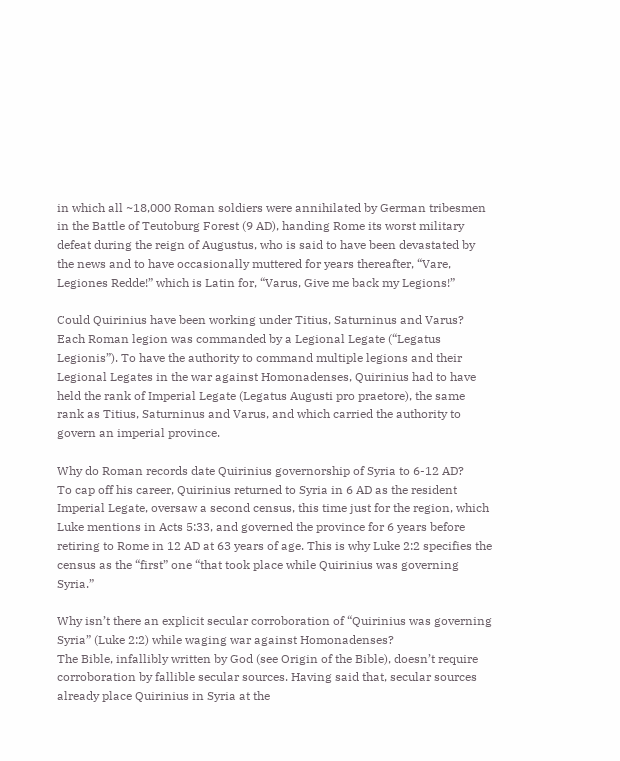in which all ~18,000 Roman soldiers were annihilated by German tribesmen in the Battle of Teutoburg Forest (9 AD), handing Rome its worst military defeat during the reign of Augustus, who is said to have been devastated by the news and to have occasionally muttered for years thereafter, “Vare, Legiones Redde!” which is Latin for, “Varus, Give me back my Legions!”

Could Quirinius have been working under Titius, Saturninus and Varus?
Each Roman legion was commanded by a Legional Legate (“Legatus Legionis”). To have the authority to command multiple legions and their Legional Legates in the war against Homonadenses, Quirinius had to have held the rank of Imperial Legate (Legatus Augusti pro praetore), the same rank as Titius, Saturninus and Varus, and which carried the authority to govern an imperial province.

Why do Roman records date Quirinius governorship of Syria to 6-12 AD?
To cap off his career, Quirinius returned to Syria in 6 AD as the resident Imperial Legate, oversaw a second census, this time just for the region, which Luke mentions in Acts 5:33, and governed the province for 6 years before retiring to Rome in 12 AD at 63 years of age. This is why Luke 2:2 specifies the census as the “first” one “that took place while Quirinius was governing Syria.”

Why isn’t there an explicit secular corroboration of “Quirinius was governing Syria” (Luke 2:2) while waging war against Homonadenses?
The Bible, infallibly written by God (see Origin of the Bible), doesn’t require corroboration by fallible secular sources. Having said that, secular sources already place Quirinius in Syria at the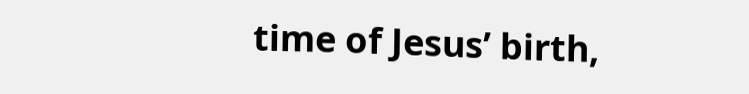time of Jesus’ birth,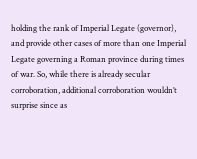holding the rank of Imperial Legate (governor), and provide other cases of more than one Imperial Legate governing a Roman province during times of war. So, while there is already secular corroboration, additional corroboration wouldn’t surprise since as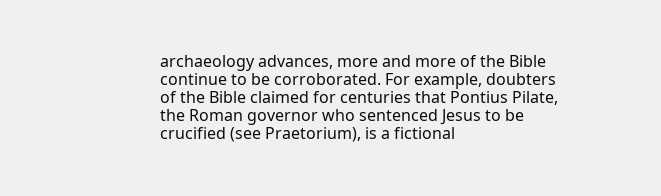archaeology advances, more and more of the Bible continue to be corroborated. For example, doubters of the Bible claimed for centuries that Pontius Pilate, the Roman governor who sentenced Jesus to be crucified (see Praetorium), is a fictional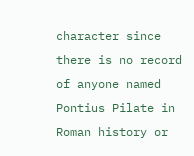character since there is no record of anyone named Pontius Pilate in Roman history or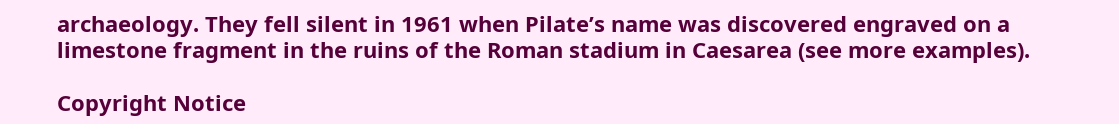archaeology. They fell silent in 1961 when Pilate’s name was discovered engraved on a limestone fragment in the ruins of the Roman stadium in Caesarea (see more examples).

Copyright Notice